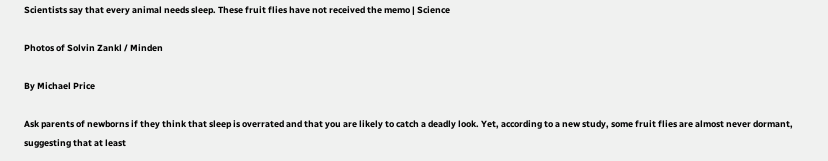Scientists say that every animal needs sleep. These fruit flies have not received the memo | Science

Photos of Solvin Zankl / Minden

By Michael Price

Ask parents of newborns if they think that sleep is overrated and that you are likely to catch a deadly look. Yet, according to a new study, some fruit flies are almost never dormant, suggesting that at least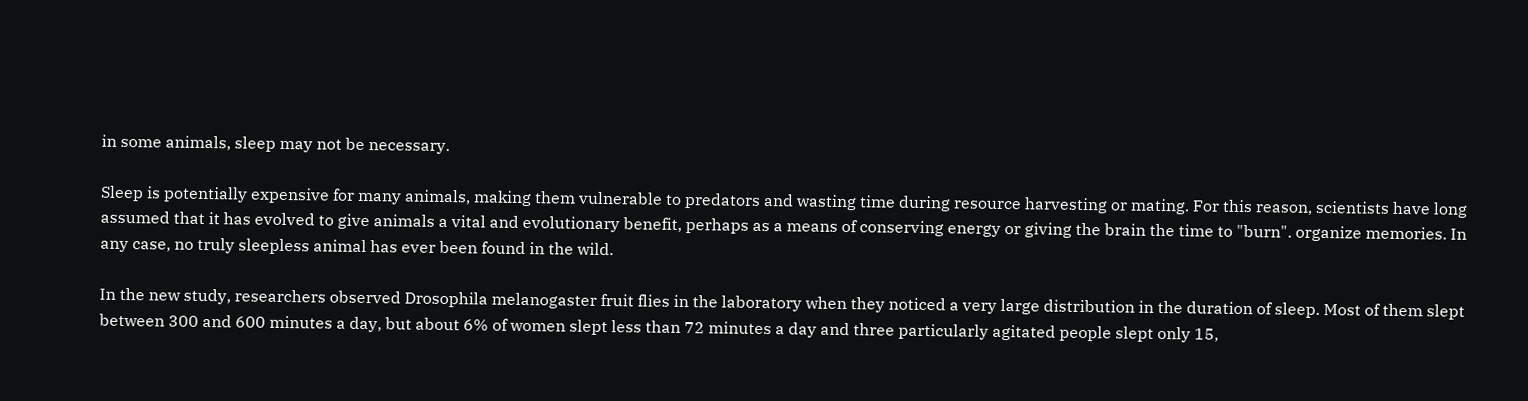in some animals, sleep may not be necessary.

Sleep is potentially expensive for many animals, making them vulnerable to predators and wasting time during resource harvesting or mating. For this reason, scientists have long assumed that it has evolved to give animals a vital and evolutionary benefit, perhaps as a means of conserving energy or giving the brain the time to "burn". organize memories. In any case, no truly sleepless animal has ever been found in the wild.

In the new study, researchers observed Drosophila melanogaster fruit flies in the laboratory when they noticed a very large distribution in the duration of sleep. Most of them slept between 300 and 600 minutes a day, but about 6% of women slept less than 72 minutes a day and three particularly agitated people slept only 15,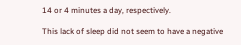14 or 4 minutes a day, respectively.

This lack of sleep did not seem to have a negative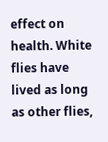effect on health. White flies have lived as long as other flies,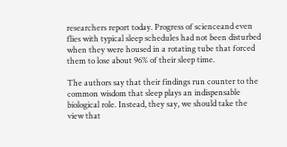researchers report today. Progress of scienceand even flies with typical sleep schedules had not been disturbed when they were housed in a rotating tube that forced them to lose about 96% of their sleep time.

The authors say that their findings run counter to the common wisdom that sleep plays an indispensable biological role. Instead, they say, we should take the view that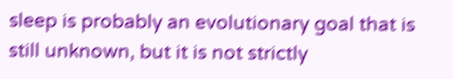sleep is probably an evolutionary goal that is still unknown, but it is not strictly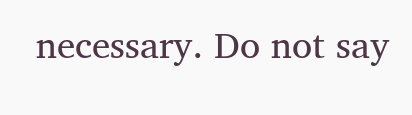necessary. Do not say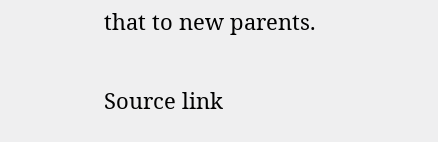that to new parents.

Source link